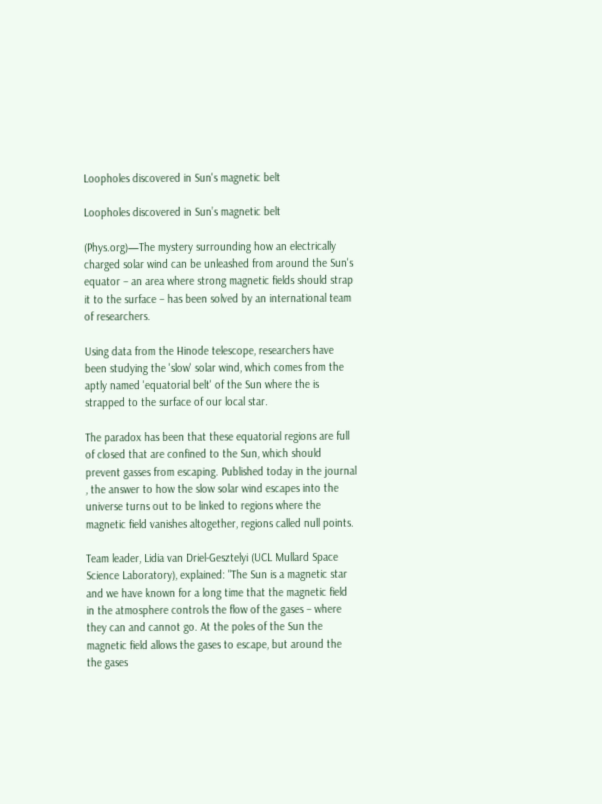Loopholes discovered in Sun's magnetic belt

Loopholes discovered in Sun’s magnetic belt

(Phys.org)—The mystery surrounding how an electrically charged solar wind can be unleashed from around the Sun's equator – an area where strong magnetic fields should strap it to the surface – has been solved by an international team of researchers.

Using data from the Hinode telescope, researchers have been studying the 'slow' solar wind, which comes from the aptly named 'equatorial belt' of the Sun where the is strapped to the surface of our local star.

The paradox has been that these equatorial regions are full of closed that are confined to the Sun, which should prevent gasses from escaping. Published today in the journal , the answer to how the slow solar wind escapes into the universe turns out to be linked to regions where the magnetic field vanishes altogether, regions called null points.

Team leader, Lidia van Driel-Gesztelyi (UCL Mullard Space Science Laboratory), explained: "The Sun is a magnetic star and we have known for a long time that the magnetic field in the atmosphere controls the flow of the gases – where they can and cannot go. At the poles of the Sun the magnetic field allows the gases to escape, but around the the gases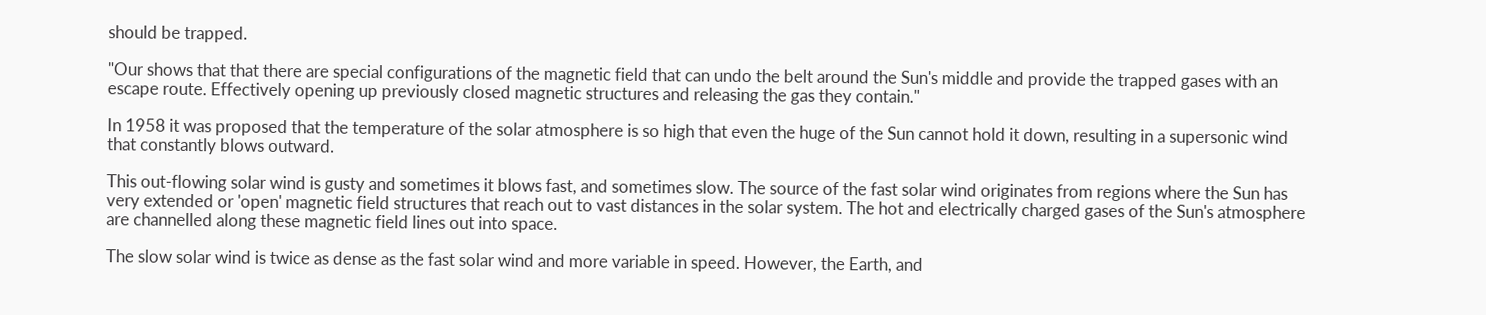should be trapped.

"Our shows that that there are special configurations of the magnetic field that can undo the belt around the Sun's middle and provide the trapped gases with an escape route. Effectively opening up previously closed magnetic structures and releasing the gas they contain."

In 1958 it was proposed that the temperature of the solar atmosphere is so high that even the huge of the Sun cannot hold it down, resulting in a supersonic wind that constantly blows outward.

This out-flowing solar wind is gusty and sometimes it blows fast, and sometimes slow. The source of the fast solar wind originates from regions where the Sun has very extended or 'open' magnetic field structures that reach out to vast distances in the solar system. The hot and electrically charged gases of the Sun's atmosphere are channelled along these magnetic field lines out into space.

The slow solar wind is twice as dense as the fast solar wind and more variable in speed. However, the Earth, and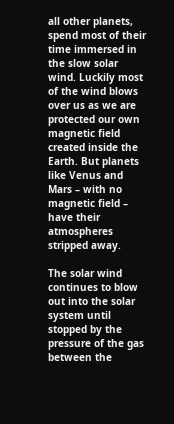all other planets, spend most of their time immersed in the slow solar wind. Luckily most of the wind blows over us as we are protected our own magnetic field created inside the Earth. But planets like Venus and Mars – with no magnetic field – have their atmospheres stripped away.

The solar wind continues to blow out into the solar system until stopped by the pressure of the gas between the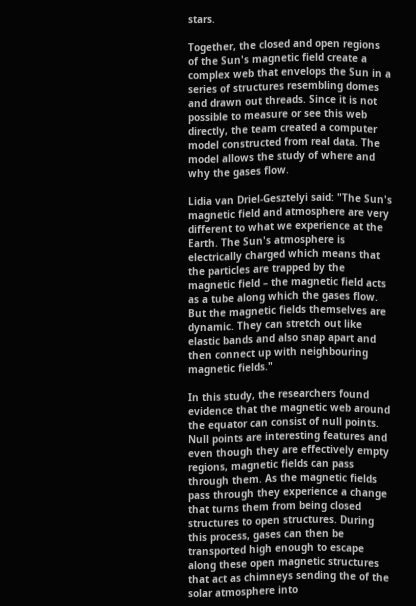stars.

Together, the closed and open regions of the Sun's magnetic field create a complex web that envelops the Sun in a series of structures resembling domes and drawn out threads. Since it is not possible to measure or see this web directly, the team created a computer model constructed from real data. The model allows the study of where and why the gases flow.

Lidia van Driel-Gesztelyi said: "The Sun's magnetic field and atmosphere are very different to what we experience at the Earth. The Sun's atmosphere is electrically charged which means that the particles are trapped by the magnetic field – the magnetic field acts as a tube along which the gases flow. But the magnetic fields themselves are dynamic. They can stretch out like elastic bands and also snap apart and then connect up with neighbouring magnetic fields."

In this study, the researchers found evidence that the magnetic web around the equator can consist of null points. Null points are interesting features and even though they are effectively empty regions, magnetic fields can pass through them. As the magnetic fields pass through they experience a change that turns them from being closed structures to open structures. During this process, gases can then be transported high enough to escape along these open magnetic structures that act as chimneys sending the of the solar atmosphere into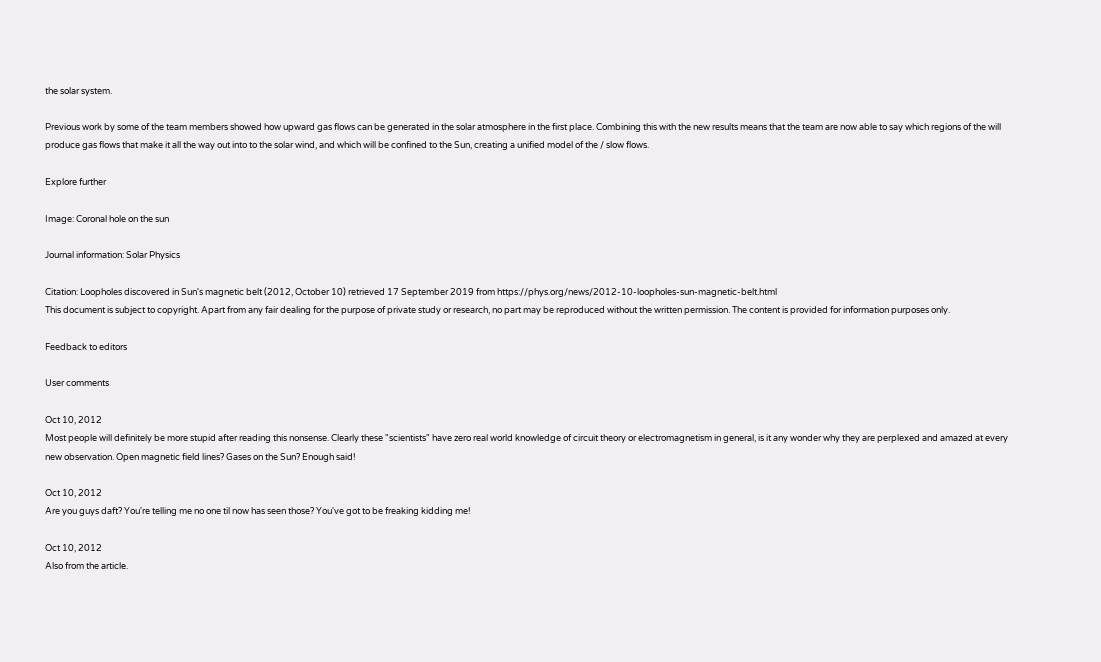the solar system.

Previous work by some of the team members showed how upward gas flows can be generated in the solar atmosphere in the first place. Combining this with the new results means that the team are now able to say which regions of the will produce gas flows that make it all the way out into to the solar wind, and which will be confined to the Sun, creating a unified model of the / slow flows.

Explore further

Image: Coronal hole on the sun

Journal information: Solar Physics

Citation: Loopholes discovered in Sun's magnetic belt (2012, October 10) retrieved 17 September 2019 from https://phys.org/news/2012-10-loopholes-sun-magnetic-belt.html
This document is subject to copyright. Apart from any fair dealing for the purpose of private study or research, no part may be reproduced without the written permission. The content is provided for information purposes only.

Feedback to editors

User comments

Oct 10, 2012
Most people will definitely be more stupid after reading this nonsense. Clearly these "scientists" have zero real world knowledge of circuit theory or electromagnetism in general, is it any wonder why they are perplexed and amazed at every new observation. Open magnetic field lines? Gases on the Sun? Enough said!

Oct 10, 2012
Are you guys daft? You're telling me no one til now has seen those? You've got to be freaking kidding me!

Oct 10, 2012
Also from the article.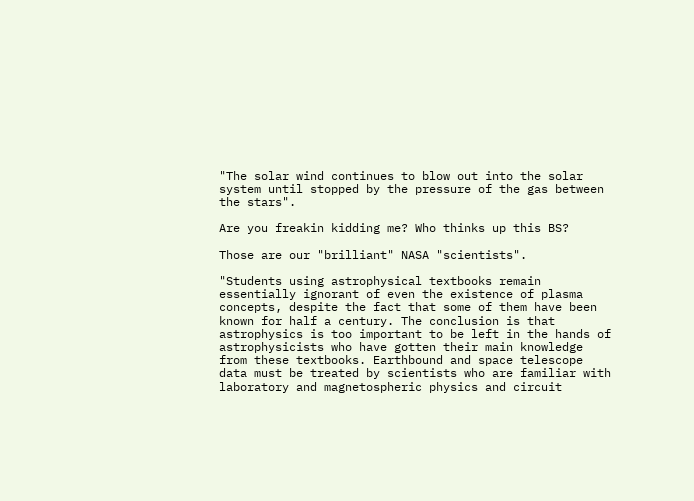"The solar wind continues to blow out into the solar system until stopped by the pressure of the gas between the stars".

Are you freakin kidding me? Who thinks up this BS?

Those are our "brilliant" NASA "scientists".

"Students using astrophysical textbooks remain essentially ignorant of even the existence of plasma concepts, despite the fact that some of them have been known for half a century. The conclusion is that astrophysics is too important to be left in the hands of astrophysicists who have gotten their main knowledge from these textbooks. Earthbound and space telescope data must be treated by scientists who are familiar with laboratory and magnetospheric physics and circuit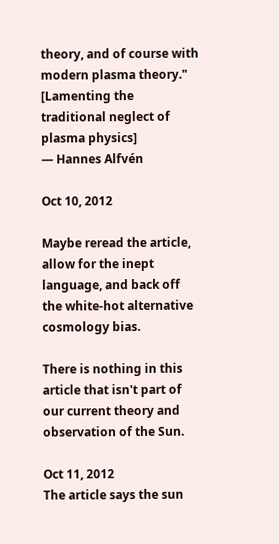theory, and of course with modern plasma theory."
[Lamenting the traditional neglect of plasma physics]
— Hannes Alfvén

Oct 10, 2012

Maybe reread the article, allow for the inept language, and back off the white-hot alternative cosmology bias.

There is nothing in this article that isn't part of our current theory and observation of the Sun.

Oct 11, 2012
The article says the sun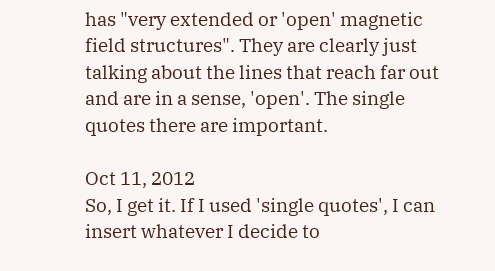has "very extended or 'open' magnetic field structures". They are clearly just talking about the lines that reach far out and are in a sense, 'open'. The single quotes there are important.

Oct 11, 2012
So, I get it. If I used 'single quotes', I can insert whatever I decide to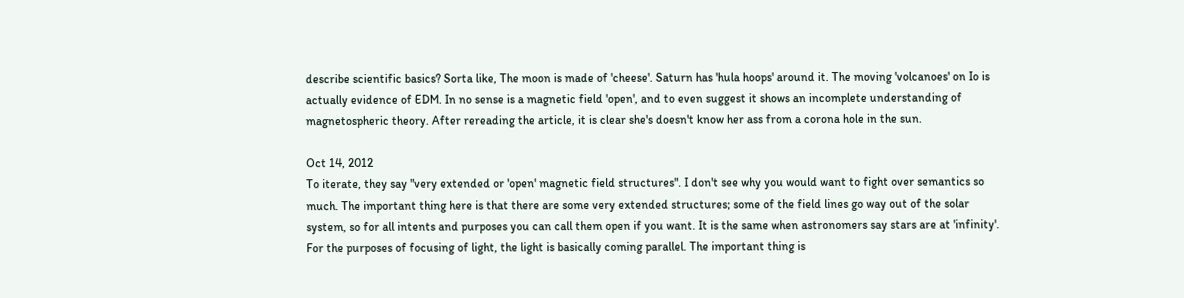describe scientific basics? Sorta like, The moon is made of 'cheese'. Saturn has 'hula hoops' around it. The moving 'volcanoes' on Io is actually evidence of EDM. In no sense is a magnetic field 'open', and to even suggest it shows an incomplete understanding of magnetospheric theory. After rereading the article, it is clear she's doesn't know her ass from a corona hole in the sun.

Oct 14, 2012
To iterate, they say "very extended or 'open' magnetic field structures". I don't see why you would want to fight over semantics so much. The important thing here is that there are some very extended structures; some of the field lines go way out of the solar system, so for all intents and purposes you can call them open if you want. It is the same when astronomers say stars are at 'infinity'. For the purposes of focusing of light, the light is basically coming parallel. The important thing is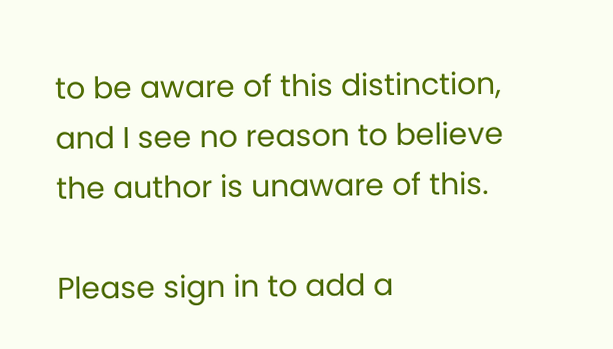to be aware of this distinction, and I see no reason to believe the author is unaware of this.

Please sign in to add a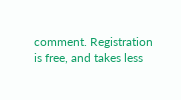comment. Registration is free, and takes less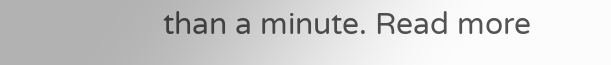than a minute. Read more